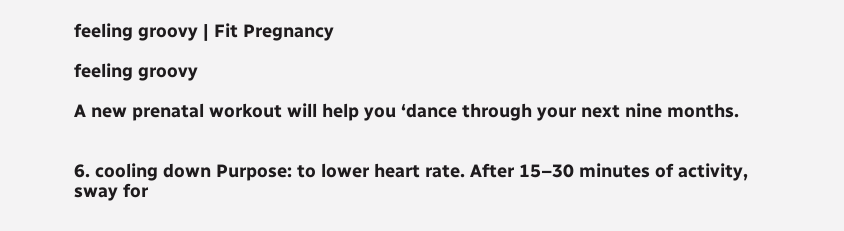feeling groovy | Fit Pregnancy

feeling groovy

A new prenatal workout will help you ‘dance through your next nine months.


6. cooling down Purpose: to lower heart rate. After 15–30 minutes of activity, sway for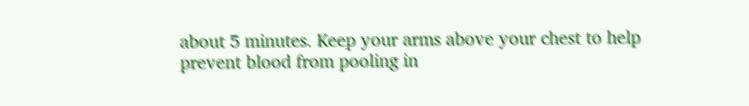about 5 minutes. Keep your arms above your chest to help prevent blood from pooling in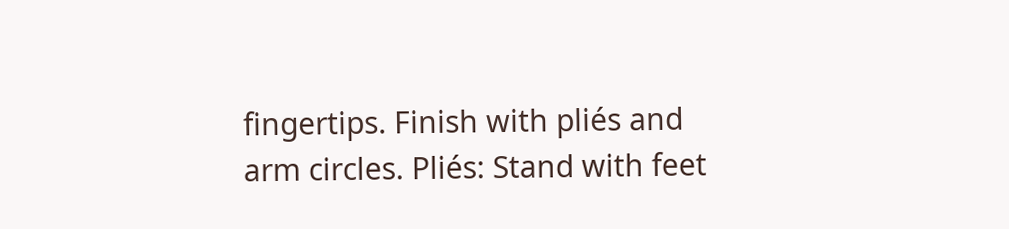fingertips. Finish with pliés and arm circles. Pliés: Stand with feet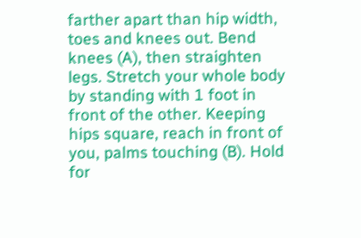farther apart than hip width, toes and knees out. Bend knees (A), then straighten legs. Stretch your whole body  by standing with 1 foot in front of the other. Keeping hips square, reach in front of you, palms touching (B). Hold for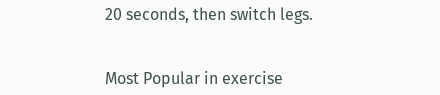20 seconds, then switch legs.


Most Popular in exercise